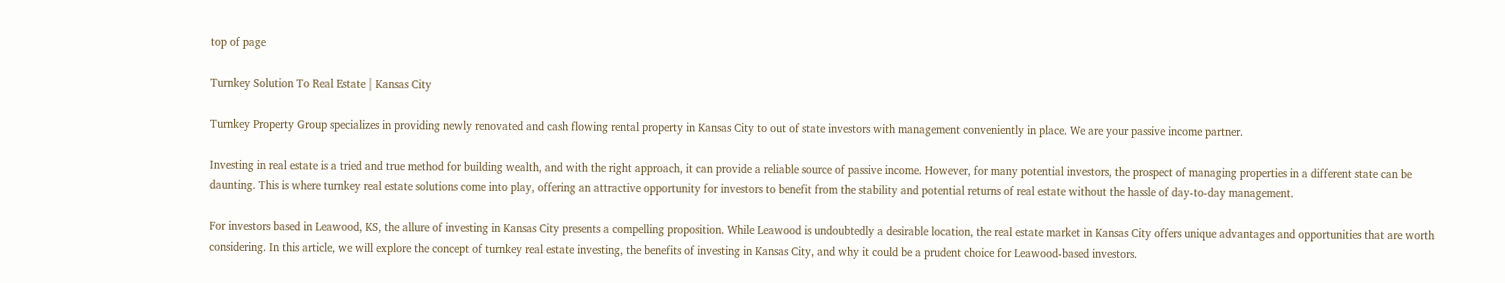top of page

Turnkey Solution To Real Estate | Kansas City

Turnkey Property Group specializes in providing newly renovated and cash flowing rental property in Kansas City to out of state investors with management conveniently in place. We are your passive income partner.

Investing in real estate is a tried and true method for building wealth, and with the right approach, it can provide a reliable source of passive income. However, for many potential investors, the prospect of managing properties in a different state can be daunting. This is where turnkey real estate solutions come into play, offering an attractive opportunity for investors to benefit from the stability and potential returns of real estate without the hassle of day-to-day management.

For investors based in Leawood, KS, the allure of investing in Kansas City presents a compelling proposition. While Leawood is undoubtedly a desirable location, the real estate market in Kansas City offers unique advantages and opportunities that are worth considering. In this article, we will explore the concept of turnkey real estate investing, the benefits of investing in Kansas City, and why it could be a prudent choice for Leawood-based investors.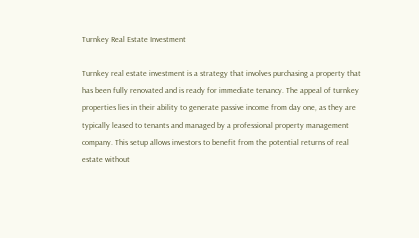Turnkey Real Estate Investment

Turnkey real estate investment is a strategy that involves purchasing a property that has been fully renovated and is ready for immediate tenancy. The appeal of turnkey properties lies in their ability to generate passive income from day one, as they are typically leased to tenants and managed by a professional property management company. This setup allows investors to benefit from the potential returns of real estate without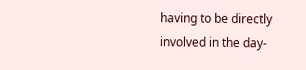having to be directly involved in the day-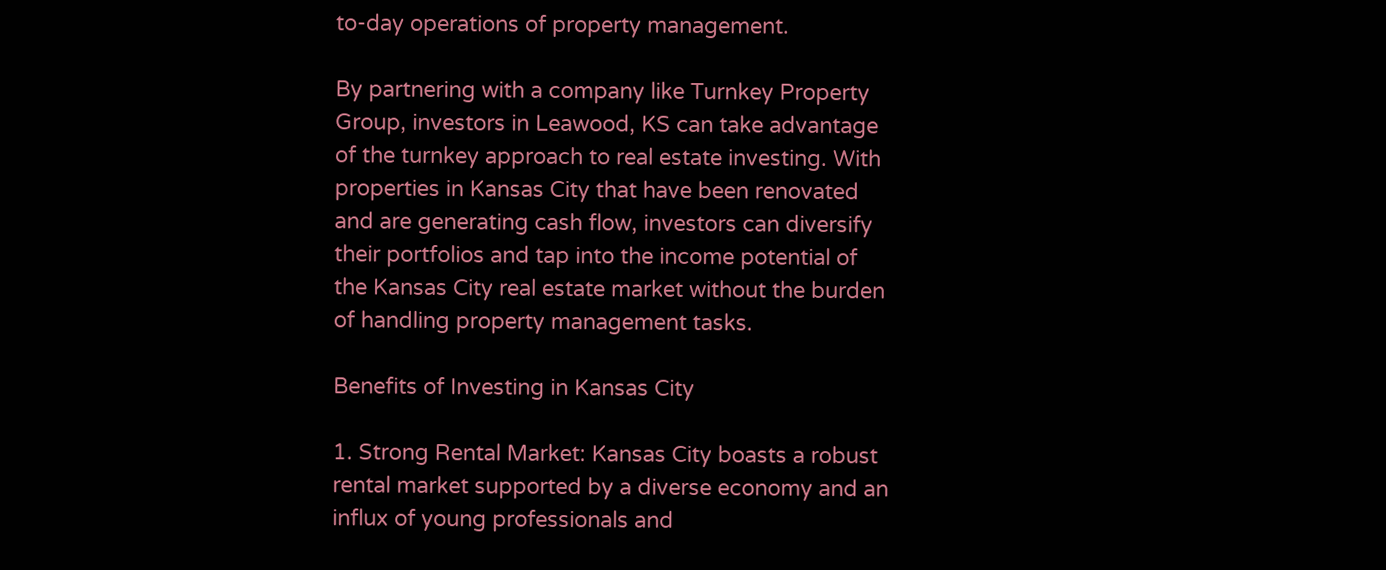to-day operations of property management.

By partnering with a company like Turnkey Property Group, investors in Leawood, KS can take advantage of the turnkey approach to real estate investing. With properties in Kansas City that have been renovated and are generating cash flow, investors can diversify their portfolios and tap into the income potential of the Kansas City real estate market without the burden of handling property management tasks.

Benefits of Investing in Kansas City

1. Strong Rental Market: Kansas City boasts a robust rental market supported by a diverse economy and an influx of young professionals and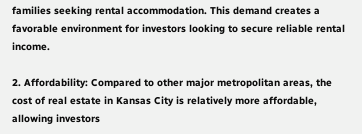families seeking rental accommodation. This demand creates a favorable environment for investors looking to secure reliable rental income.

2. Affordability: Compared to other major metropolitan areas, the cost of real estate in Kansas City is relatively more affordable, allowing investors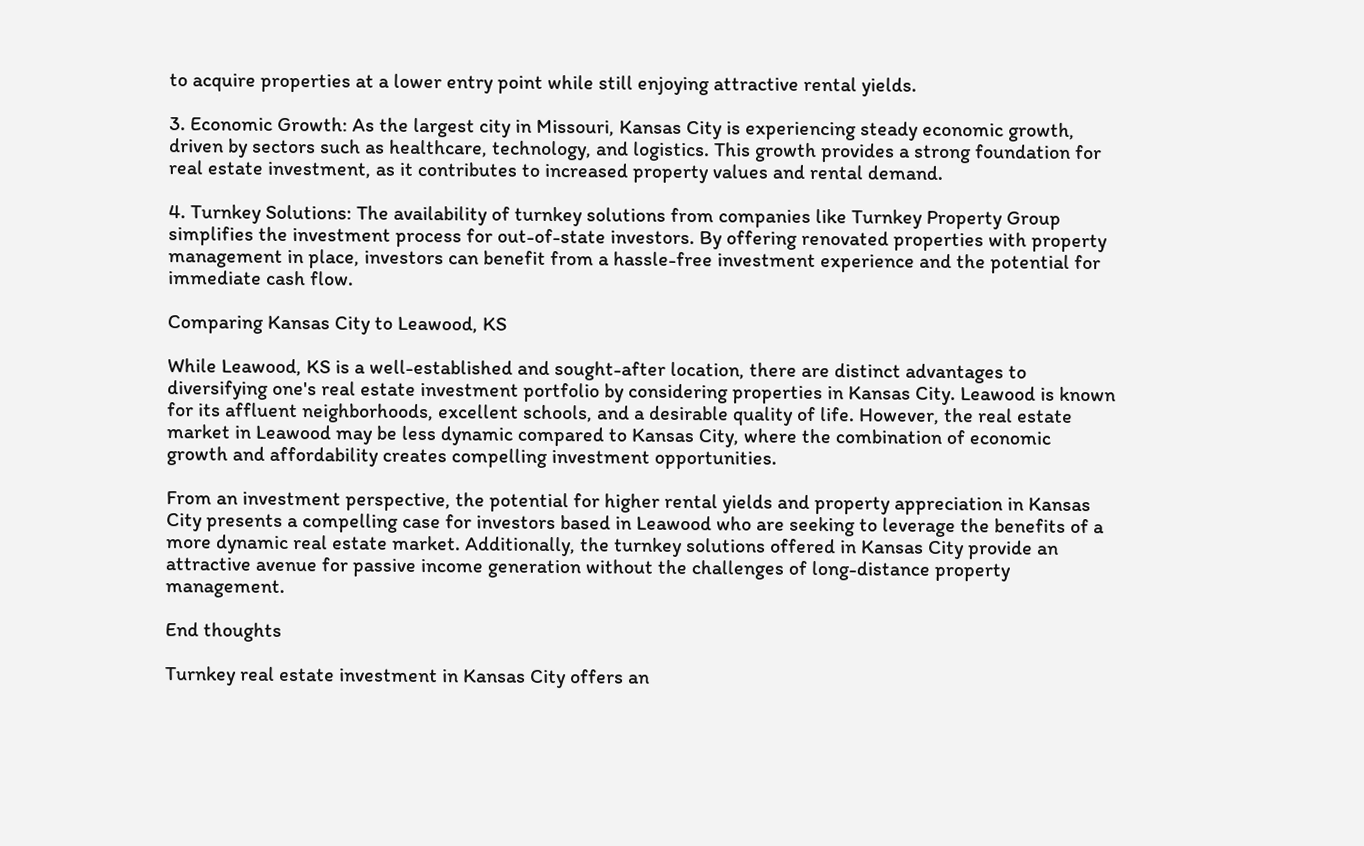to acquire properties at a lower entry point while still enjoying attractive rental yields.

3. Economic Growth: As the largest city in Missouri, Kansas City is experiencing steady economic growth, driven by sectors such as healthcare, technology, and logistics. This growth provides a strong foundation for real estate investment, as it contributes to increased property values and rental demand.

4. Turnkey Solutions: The availability of turnkey solutions from companies like Turnkey Property Group simplifies the investment process for out-of-state investors. By offering renovated properties with property management in place, investors can benefit from a hassle-free investment experience and the potential for immediate cash flow.

Comparing Kansas City to Leawood, KS

While Leawood, KS is a well-established and sought-after location, there are distinct advantages to diversifying one's real estate investment portfolio by considering properties in Kansas City. Leawood is known for its affluent neighborhoods, excellent schools, and a desirable quality of life. However, the real estate market in Leawood may be less dynamic compared to Kansas City, where the combination of economic growth and affordability creates compelling investment opportunities.

From an investment perspective, the potential for higher rental yields and property appreciation in Kansas City presents a compelling case for investors based in Leawood who are seeking to leverage the benefits of a more dynamic real estate market. Additionally, the turnkey solutions offered in Kansas City provide an attractive avenue for passive income generation without the challenges of long-distance property management.

End thoughts

Turnkey real estate investment in Kansas City offers an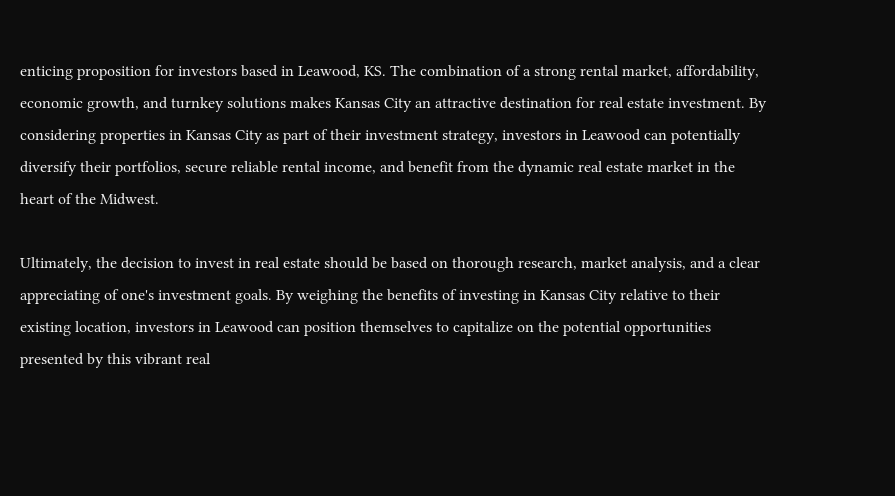enticing proposition for investors based in Leawood, KS. The combination of a strong rental market, affordability, economic growth, and turnkey solutions makes Kansas City an attractive destination for real estate investment. By considering properties in Kansas City as part of their investment strategy, investors in Leawood can potentially diversify their portfolios, secure reliable rental income, and benefit from the dynamic real estate market in the heart of the Midwest.

Ultimately, the decision to invest in real estate should be based on thorough research, market analysis, and a clear appreciating of one's investment goals. By weighing the benefits of investing in Kansas City relative to their existing location, investors in Leawood can position themselves to capitalize on the potential opportunities presented by this vibrant real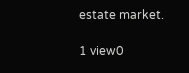estate market.

1 view0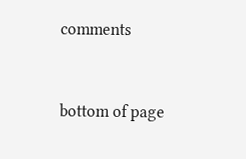comments


bottom of page